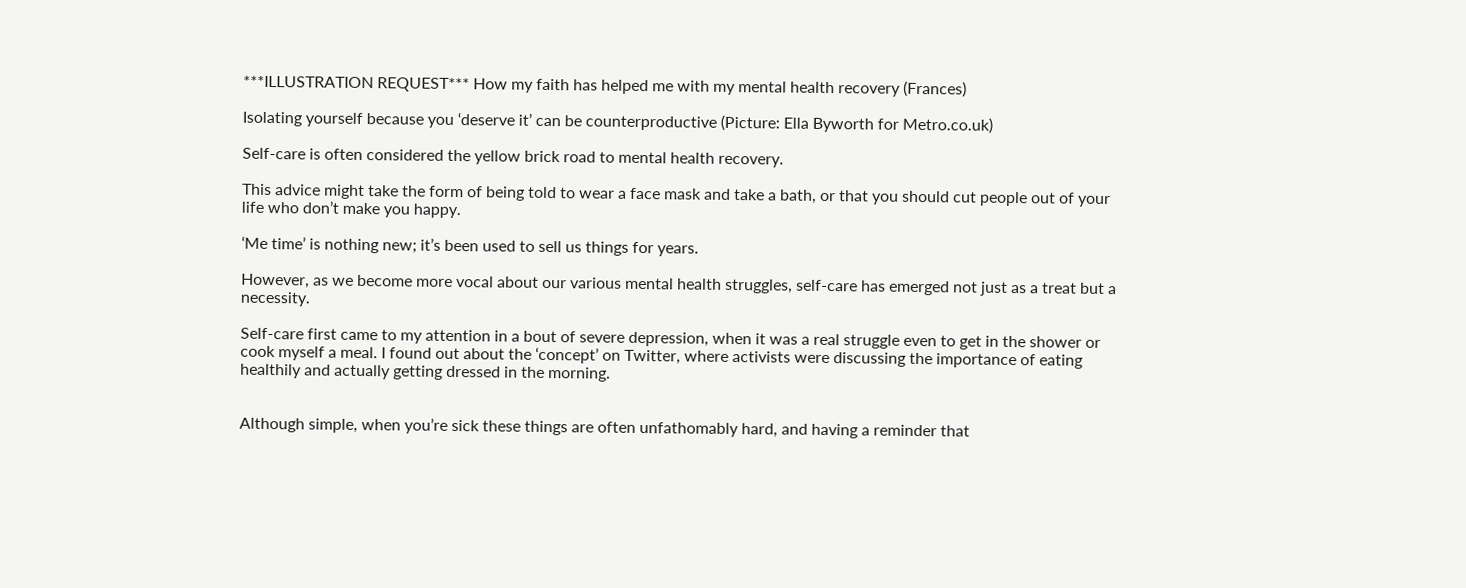***ILLUSTRATION REQUEST*** How my faith has helped me with my mental health recovery (Frances)

Isolating yourself because you ‘deserve it’ can be counterproductive (Picture: Ella Byworth for Metro.co.uk)

Self-care is often considered the yellow brick road to mental health recovery.

This advice might take the form of being told to wear a face mask and take a bath, or that you should cut people out of your life who don’t make you happy.

‘Me time’ is nothing new; it’s been used to sell us things for years.

However, as we become more vocal about our various mental health struggles, self-care has emerged not just as a treat but a necessity.

Self-care first came to my attention in a bout of severe depression, when it was a real struggle even to get in the shower or cook myself a meal. I found out about the ‘concept’ on Twitter, where activists were discussing the importance of eating healthily and actually getting dressed in the morning.


Although simple, when you’re sick these things are often unfathomably hard, and having a reminder that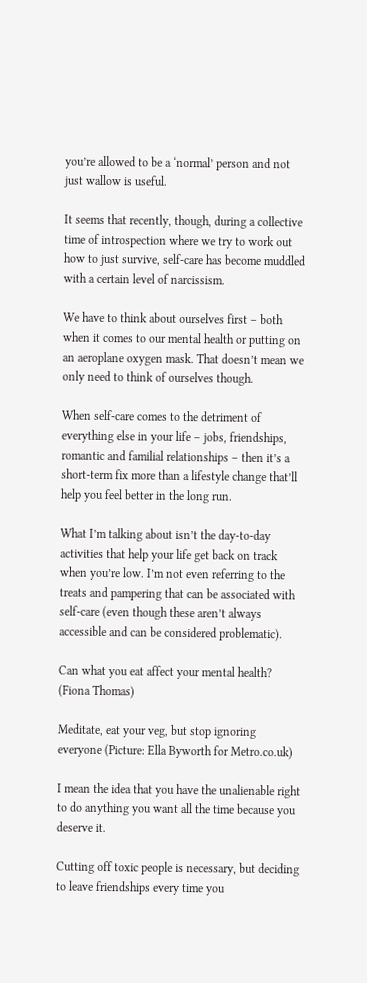you’re allowed to be a ‘normal’ person and not just wallow is useful.

It seems that recently, though, during a collective time of introspection where we try to work out how to just survive, self-care has become muddled with a certain level of narcissism.

We have to think about ourselves first – both when it comes to our mental health or putting on an aeroplane oxygen mask. That doesn’t mean we only need to think of ourselves though.

When self-care comes to the detriment of everything else in your life – jobs, friendships, romantic and familial relationships – then it’s a short-term fix more than a lifestyle change that’ll help you feel better in the long run.

What I’m talking about isn’t the day-to-day activities that help your life get back on track when you’re low. I’m not even referring to the treats and pampering that can be associated with self-care (even though these aren’t always accessible and can be considered problematic).

Can what you eat affect your mental health? (Fiona Thomas)

Meditate, eat your veg, but stop ignoring everyone (Picture: Ella Byworth for Metro.co.uk)

I mean the idea that you have the unalienable right to do anything you want all the time because you deserve it.

Cutting off toxic people is necessary, but deciding to leave friendships every time you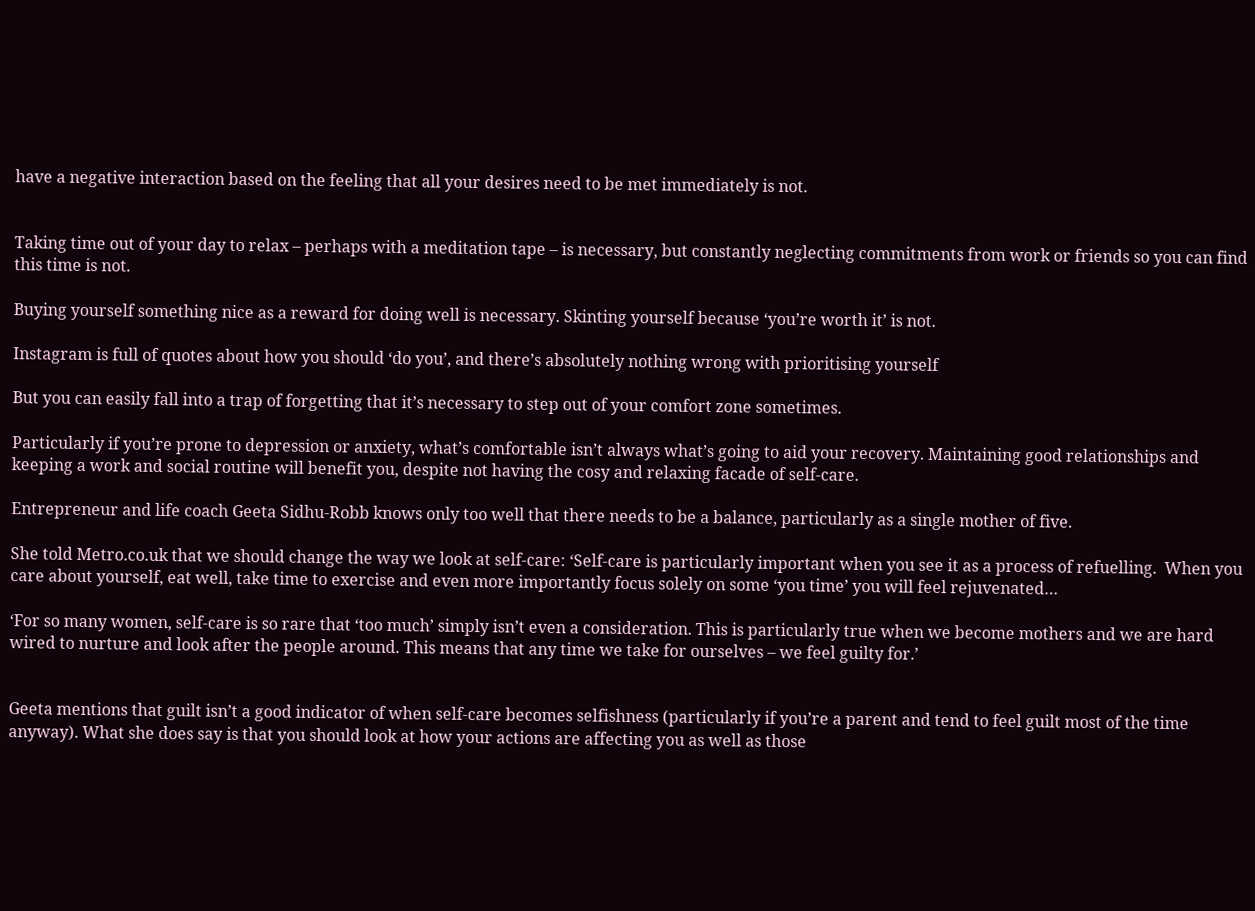have a negative interaction based on the feeling that all your desires need to be met immediately is not.


Taking time out of your day to relax – perhaps with a meditation tape – is necessary, but constantly neglecting commitments from work or friends so you can find this time is not.

Buying yourself something nice as a reward for doing well is necessary. Skinting yourself because ‘you’re worth it’ is not.

Instagram is full of quotes about how you should ‘do you’, and there’s absolutely nothing wrong with prioritising yourself

But you can easily fall into a trap of forgetting that it’s necessary to step out of your comfort zone sometimes.

Particularly if you’re prone to depression or anxiety, what’s comfortable isn’t always what’s going to aid your recovery. Maintaining good relationships and keeping a work and social routine will benefit you, despite not having the cosy and relaxing facade of self-care.

Entrepreneur and life coach Geeta Sidhu-Robb knows only too well that there needs to be a balance, particularly as a single mother of five.

She told Metro.co.uk that we should change the way we look at self-care: ‘Self-care is particularly important when you see it as a process of refuelling.  When you care about yourself, eat well, take time to exercise and even more importantly focus solely on some ‘you time’ you will feel rejuvenated…

‘For so many women, self-care is so rare that ‘too much’ simply isn’t even a consideration. This is particularly true when we become mothers and we are hard wired to nurture and look after the people around. This means that any time we take for ourselves – we feel guilty for.’


Geeta mentions that guilt isn’t a good indicator of when self-care becomes selfishness (particularly if you’re a parent and tend to feel guilt most of the time anyway). What she does say is that you should look at how your actions are affecting you as well as those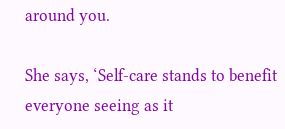around you.

She says, ‘Self-care stands to benefit everyone seeing as it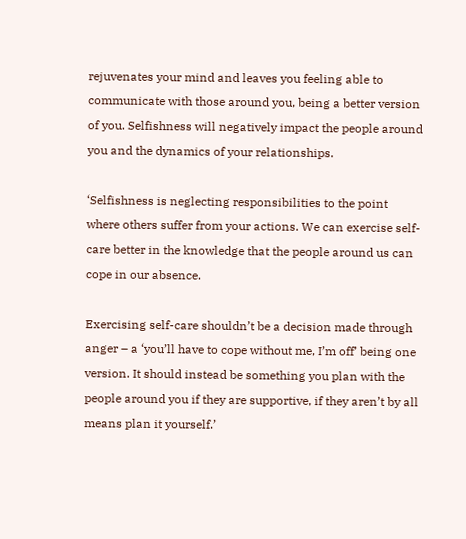rejuvenates your mind and leaves you feeling able to communicate with those around you, being a better version of you. Selfishness will negatively impact the people around you and the dynamics of your relationships.

‘Selfishness is neglecting responsibilities to the point where others suffer from your actions. We can exercise self-care better in the knowledge that the people around us can cope in our absence.

Exercising self-care shouldn’t be a decision made through anger – a ‘you’ll have to cope without me, I’m off’ being one version. It should instead be something you plan with the people around you if they are supportive, if they aren’t by all means plan it yourself.’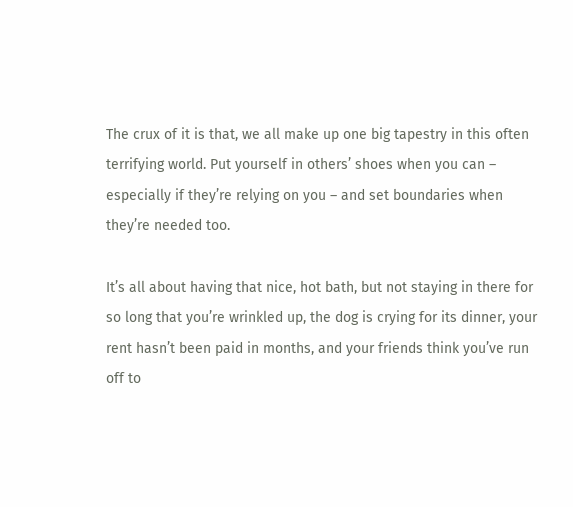The crux of it is that, we all make up one big tapestry in this often terrifying world. Put yourself in others’ shoes when you can – especially if they’re relying on you – and set boundaries when they’re needed too.

It’s all about having that nice, hot bath, but not staying in there for so long that you’re wrinkled up, the dog is crying for its dinner, your rent hasn’t been paid in months, and your friends think you’ve run off to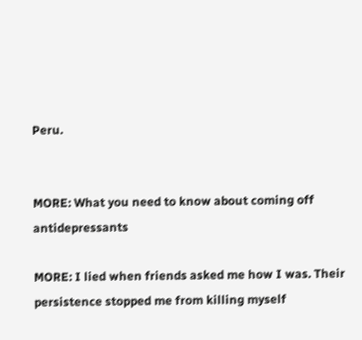Peru.


MORE: What you need to know about coming off antidepressants

MORE: I lied when friends asked me how I was. Their persistence stopped me from killing myself